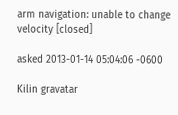arm navigation: unable to change velocity [closed]

asked 2013-01-14 05:04:06 -0600

Kilin gravatar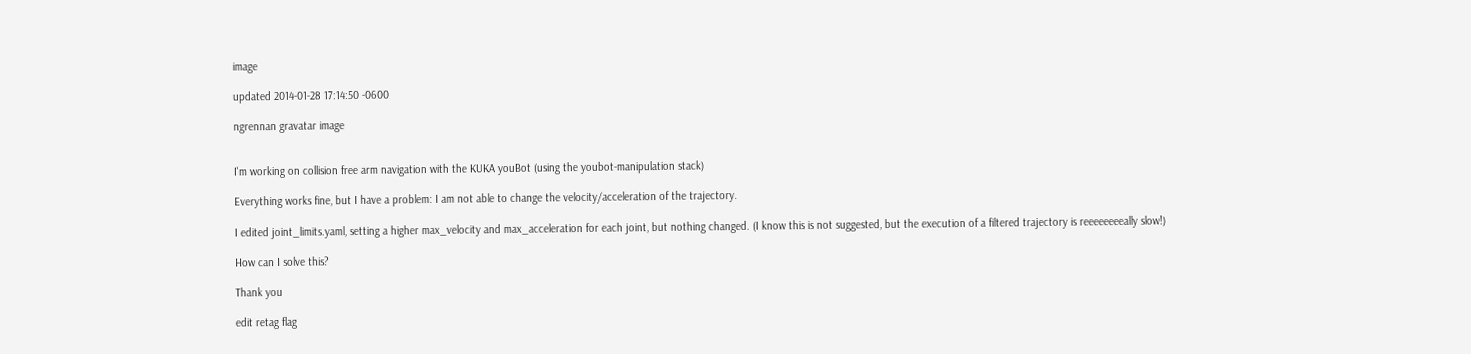image

updated 2014-01-28 17:14:50 -0600

ngrennan gravatar image


I'm working on collision free arm navigation with the KUKA youBot (using the youbot-manipulation stack)

Everything works fine, but I have a problem: I am not able to change the velocity/acceleration of the trajectory.

I edited joint_limits.yaml, setting a higher max_velocity and max_acceleration for each joint, but nothing changed. (I know this is not suggested, but the execution of a filtered trajectory is reeeeeeeeally slow!)

How can I solve this?

Thank you

edit retag flag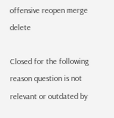offensive reopen merge delete

Closed for the following reason question is not relevant or outdated by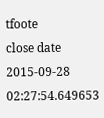tfoote
close date 2015-09-28 02:27:54.649653